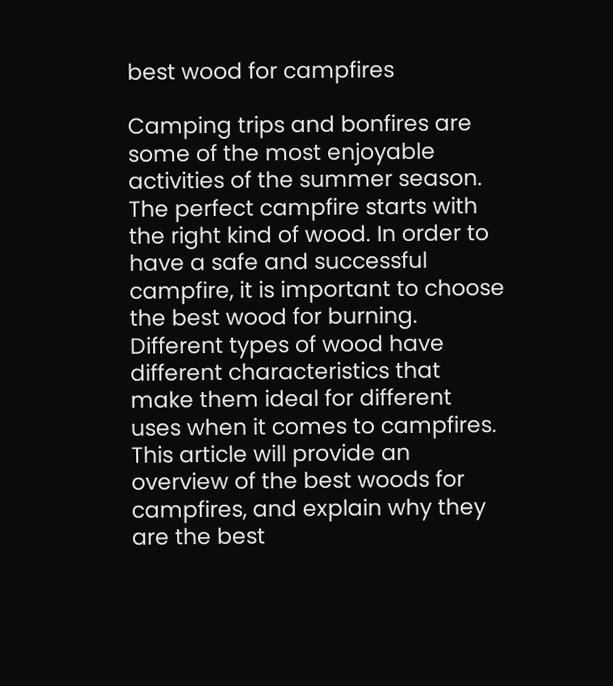best wood for campfires

Camping trips and bonfires are some of the most enjoyable activities of the summer season. The perfect campfire starts with the right kind of wood. In order to have a safe and successful campfire, it is important to choose the best wood for burning. Different types of wood have different characteristics that make them ideal for different uses when it comes to campfires. This article will provide an overview of the best woods for campfires, and explain why they are the best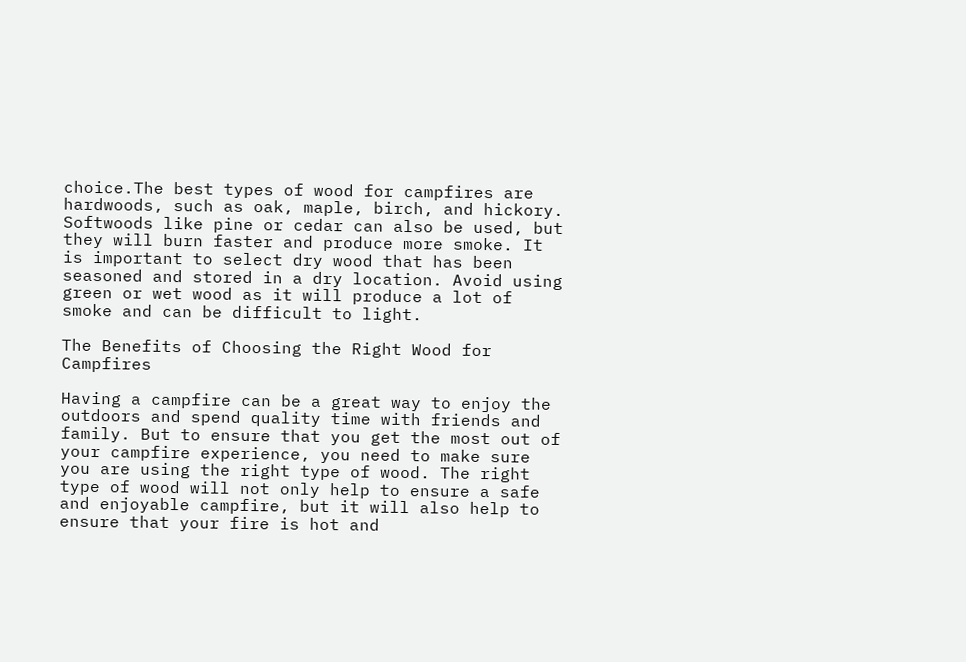choice.The best types of wood for campfires are hardwoods, such as oak, maple, birch, and hickory. Softwoods like pine or cedar can also be used, but they will burn faster and produce more smoke. It is important to select dry wood that has been seasoned and stored in a dry location. Avoid using green or wet wood as it will produce a lot of smoke and can be difficult to light.

The Benefits of Choosing the Right Wood for Campfires

Having a campfire can be a great way to enjoy the outdoors and spend quality time with friends and family. But to ensure that you get the most out of your campfire experience, you need to make sure you are using the right type of wood. The right type of wood will not only help to ensure a safe and enjoyable campfire, but it will also help to ensure that your fire is hot and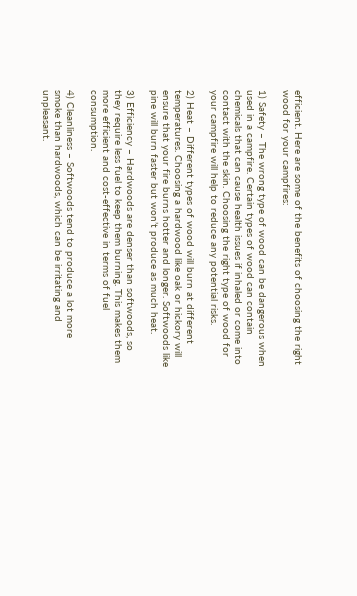efficient. Here are some of the benefits of choosing the right wood for your campfires:

1) Safety – The wrong type of wood can be dangerous when used in a campfire. Certain types of wood can contain chemicals that can cause health issues if inhaled or come into contact with the skin. Choosing the right type of wood for your campfire will help to reduce any potential risks.

2) Heat – Different types of wood will burn at different temperatures. Choosing a hardwood like oak or hickory will ensure that your fire burns hotter and longer. Softwoods like pine will burn faster but won’t produce as much heat.

3) Efficiency – Hardwoods are denser than softwoods, so they require less fuel to keep them burning. This makes them more efficient and cost-effective in terms of fuel consumption.

4) Cleanliness – Softwoods tend to produce a lot more smoke than hardwoods, which can be irritating and unpleasant.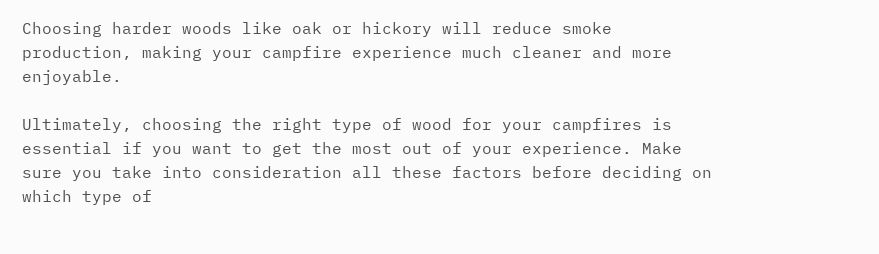Choosing harder woods like oak or hickory will reduce smoke production, making your campfire experience much cleaner and more enjoyable.

Ultimately, choosing the right type of wood for your campfires is essential if you want to get the most out of your experience. Make sure you take into consideration all these factors before deciding on which type of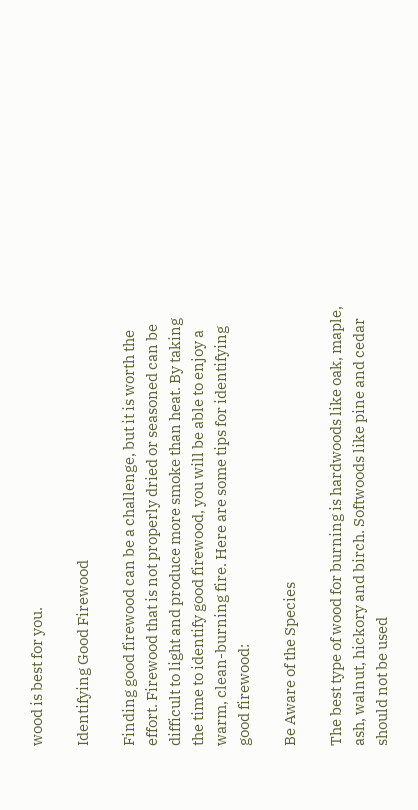wood is best for you.

Identifying Good Firewood

Finding good firewood can be a challenge, but it is worth the effort. Firewood that is not properly dried or seasoned can be difficult to light and produce more smoke than heat. By taking the time to identify good firewood, you will be able to enjoy a warm, clean-burning fire. Here are some tips for identifying good firewood:

Be Aware of the Species

The best type of wood for burning is hardwoods like oak, maple, ash, walnut, hickory and birch. Softwoods like pine and cedar should not be used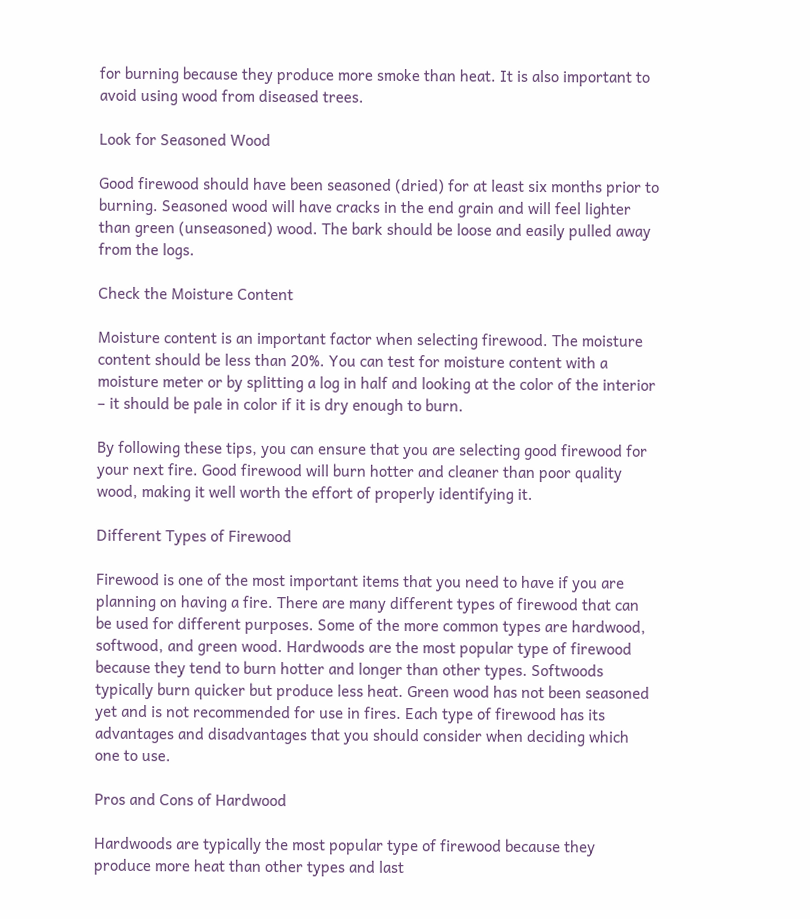for burning because they produce more smoke than heat. It is also important to avoid using wood from diseased trees.

Look for Seasoned Wood

Good firewood should have been seasoned (dried) for at least six months prior to burning. Seasoned wood will have cracks in the end grain and will feel lighter than green (unseasoned) wood. The bark should be loose and easily pulled away from the logs.

Check the Moisture Content

Moisture content is an important factor when selecting firewood. The moisture content should be less than 20%. You can test for moisture content with a moisture meter or by splitting a log in half and looking at the color of the interior – it should be pale in color if it is dry enough to burn.

By following these tips, you can ensure that you are selecting good firewood for your next fire. Good firewood will burn hotter and cleaner than poor quality wood, making it well worth the effort of properly identifying it.

Different Types of Firewood

Firewood is one of the most important items that you need to have if you are planning on having a fire. There are many different types of firewood that can be used for different purposes. Some of the more common types are hardwood, softwood, and green wood. Hardwoods are the most popular type of firewood because they tend to burn hotter and longer than other types. Softwoods typically burn quicker but produce less heat. Green wood has not been seasoned yet and is not recommended for use in fires. Each type of firewood has its advantages and disadvantages that you should consider when deciding which one to use.

Pros and Cons of Hardwood

Hardwoods are typically the most popular type of firewood because they produce more heat than other types and last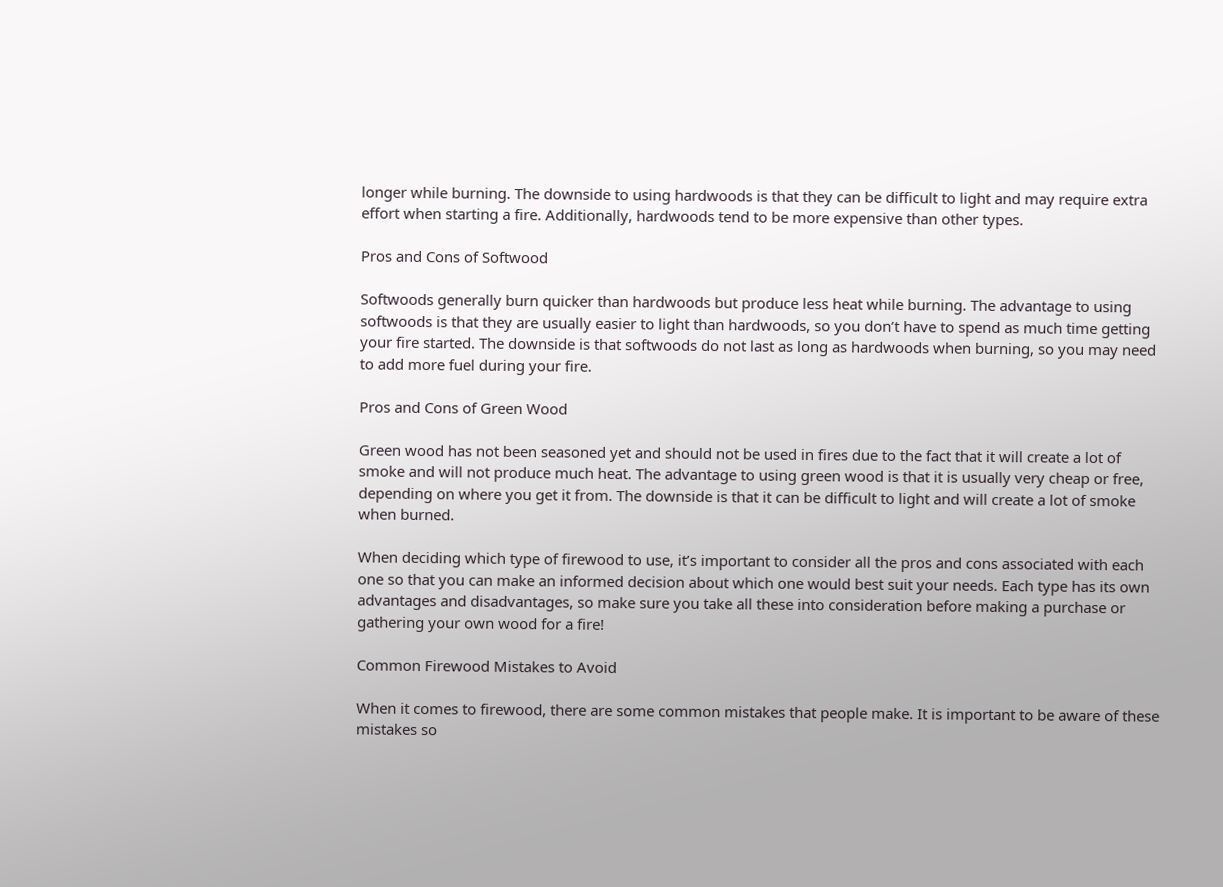longer while burning. The downside to using hardwoods is that they can be difficult to light and may require extra effort when starting a fire. Additionally, hardwoods tend to be more expensive than other types.

Pros and Cons of Softwood

Softwoods generally burn quicker than hardwoods but produce less heat while burning. The advantage to using softwoods is that they are usually easier to light than hardwoods, so you don’t have to spend as much time getting your fire started. The downside is that softwoods do not last as long as hardwoods when burning, so you may need to add more fuel during your fire.

Pros and Cons of Green Wood

Green wood has not been seasoned yet and should not be used in fires due to the fact that it will create a lot of smoke and will not produce much heat. The advantage to using green wood is that it is usually very cheap or free, depending on where you get it from. The downside is that it can be difficult to light and will create a lot of smoke when burned.

When deciding which type of firewood to use, it’s important to consider all the pros and cons associated with each one so that you can make an informed decision about which one would best suit your needs. Each type has its own advantages and disadvantages, so make sure you take all these into consideration before making a purchase or gathering your own wood for a fire!

Common Firewood Mistakes to Avoid

When it comes to firewood, there are some common mistakes that people make. It is important to be aware of these mistakes so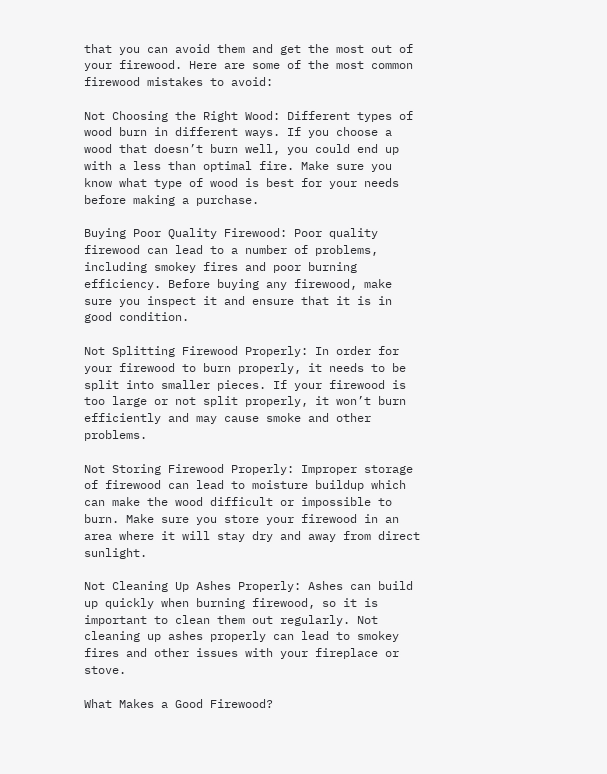that you can avoid them and get the most out of your firewood. Here are some of the most common firewood mistakes to avoid:

Not Choosing the Right Wood: Different types of wood burn in different ways. If you choose a wood that doesn’t burn well, you could end up with a less than optimal fire. Make sure you know what type of wood is best for your needs before making a purchase.

Buying Poor Quality Firewood: Poor quality firewood can lead to a number of problems, including smokey fires and poor burning efficiency. Before buying any firewood, make sure you inspect it and ensure that it is in good condition.

Not Splitting Firewood Properly: In order for your firewood to burn properly, it needs to be split into smaller pieces. If your firewood is too large or not split properly, it won’t burn efficiently and may cause smoke and other problems.

Not Storing Firewood Properly: Improper storage of firewood can lead to moisture buildup which can make the wood difficult or impossible to burn. Make sure you store your firewood in an area where it will stay dry and away from direct sunlight.

Not Cleaning Up Ashes Properly: Ashes can build up quickly when burning firewood, so it is important to clean them out regularly. Not cleaning up ashes properly can lead to smokey fires and other issues with your fireplace or stove.

What Makes a Good Firewood?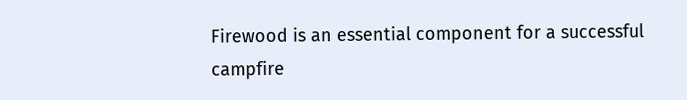Firewood is an essential component for a successful campfire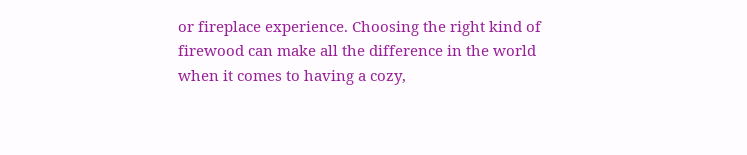or fireplace experience. Choosing the right kind of firewood can make all the difference in the world when it comes to having a cozy,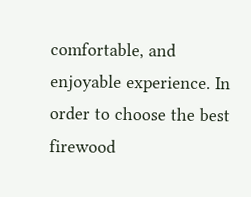comfortable, and enjoyable experience. In order to choose the best firewood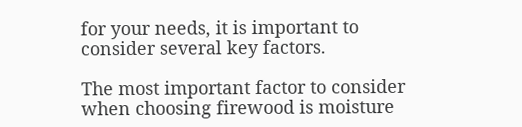for your needs, it is important to consider several key factors.

The most important factor to consider when choosing firewood is moisture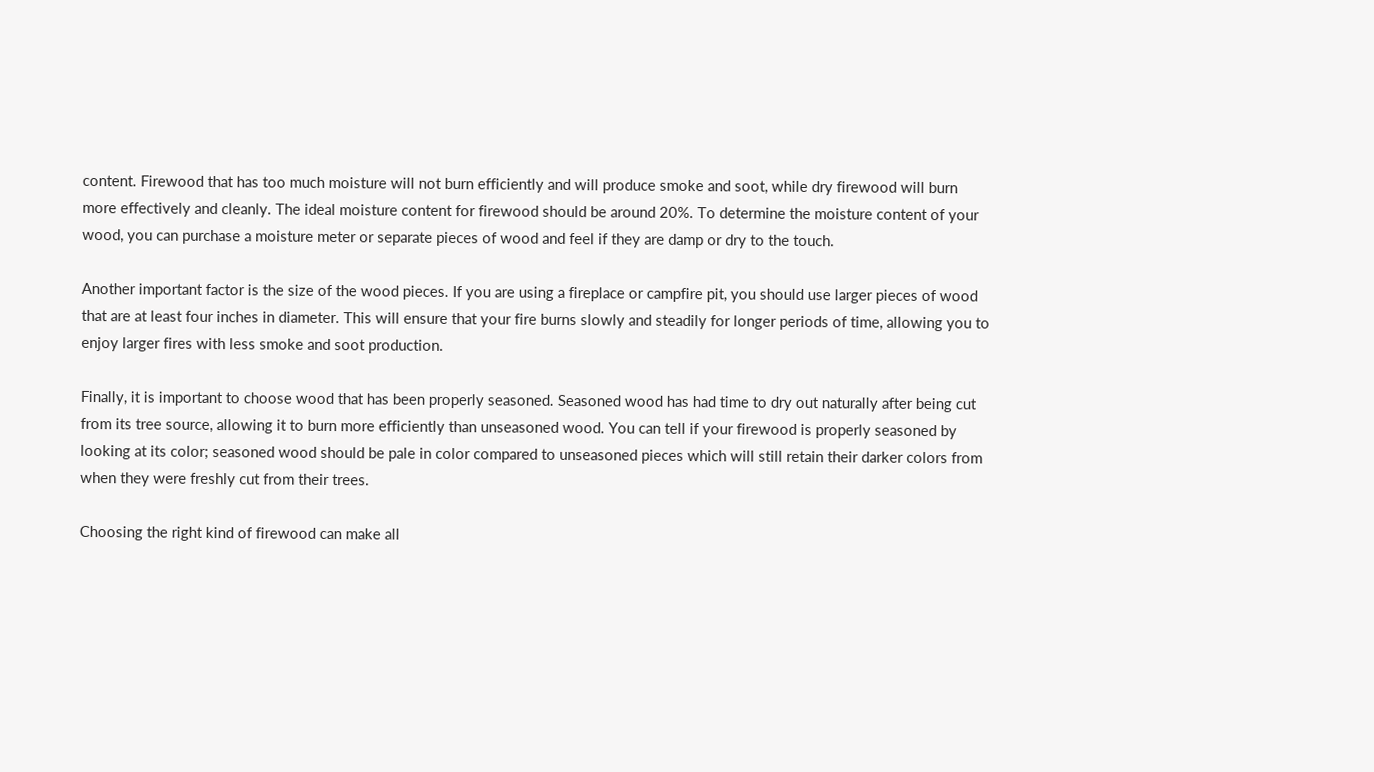content. Firewood that has too much moisture will not burn efficiently and will produce smoke and soot, while dry firewood will burn more effectively and cleanly. The ideal moisture content for firewood should be around 20%. To determine the moisture content of your wood, you can purchase a moisture meter or separate pieces of wood and feel if they are damp or dry to the touch.

Another important factor is the size of the wood pieces. If you are using a fireplace or campfire pit, you should use larger pieces of wood that are at least four inches in diameter. This will ensure that your fire burns slowly and steadily for longer periods of time, allowing you to enjoy larger fires with less smoke and soot production.

Finally, it is important to choose wood that has been properly seasoned. Seasoned wood has had time to dry out naturally after being cut from its tree source, allowing it to burn more efficiently than unseasoned wood. You can tell if your firewood is properly seasoned by looking at its color; seasoned wood should be pale in color compared to unseasoned pieces which will still retain their darker colors from when they were freshly cut from their trees.

Choosing the right kind of firewood can make all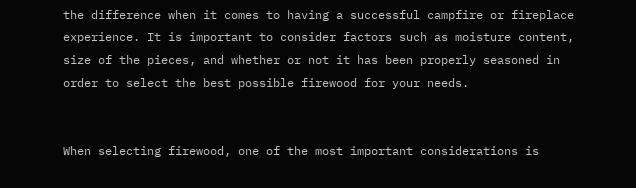the difference when it comes to having a successful campfire or fireplace experience. It is important to consider factors such as moisture content, size of the pieces, and whether or not it has been properly seasoned in order to select the best possible firewood for your needs.


When selecting firewood, one of the most important considerations is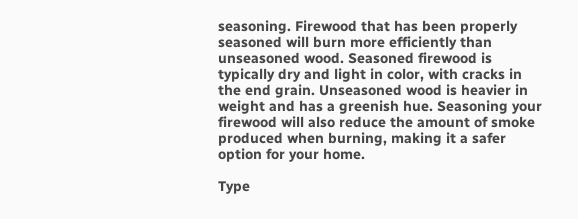seasoning. Firewood that has been properly seasoned will burn more efficiently than unseasoned wood. Seasoned firewood is typically dry and light in color, with cracks in the end grain. Unseasoned wood is heavier in weight and has a greenish hue. Seasoning your firewood will also reduce the amount of smoke produced when burning, making it a safer option for your home.

Type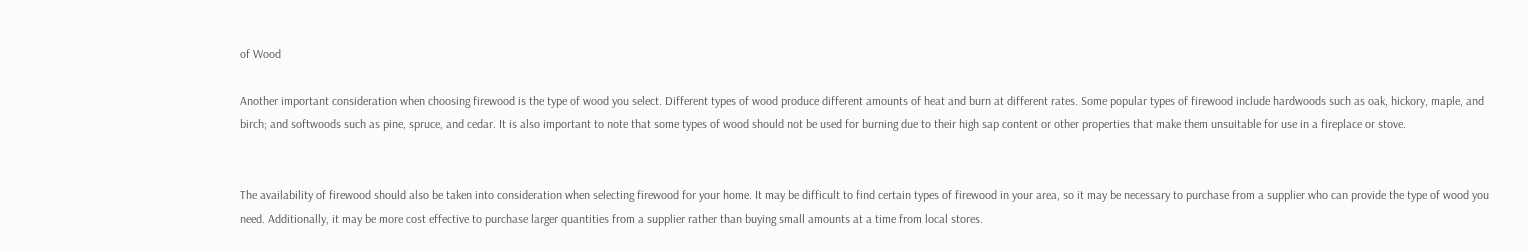of Wood

Another important consideration when choosing firewood is the type of wood you select. Different types of wood produce different amounts of heat and burn at different rates. Some popular types of firewood include hardwoods such as oak, hickory, maple, and birch; and softwoods such as pine, spruce, and cedar. It is also important to note that some types of wood should not be used for burning due to their high sap content or other properties that make them unsuitable for use in a fireplace or stove.


The availability of firewood should also be taken into consideration when selecting firewood for your home. It may be difficult to find certain types of firewood in your area, so it may be necessary to purchase from a supplier who can provide the type of wood you need. Additionally, it may be more cost effective to purchase larger quantities from a supplier rather than buying small amounts at a time from local stores.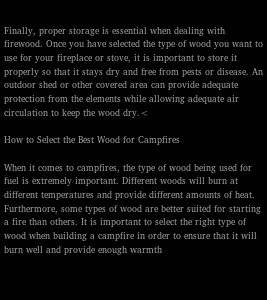Finally, proper storage is essential when dealing with firewood. Once you have selected the type of wood you want to use for your fireplace or stove, it is important to store it properly so that it stays dry and free from pests or disease. An outdoor shed or other covered area can provide adequate protection from the elements while allowing adequate air circulation to keep the wood dry.<

How to Select the Best Wood for Campfires

When it comes to campfires, the type of wood being used for fuel is extremely important. Different woods will burn at different temperatures and provide different amounts of heat. Furthermore, some types of wood are better suited for starting a fire than others. It is important to select the right type of wood when building a campfire in order to ensure that it will burn well and provide enough warmth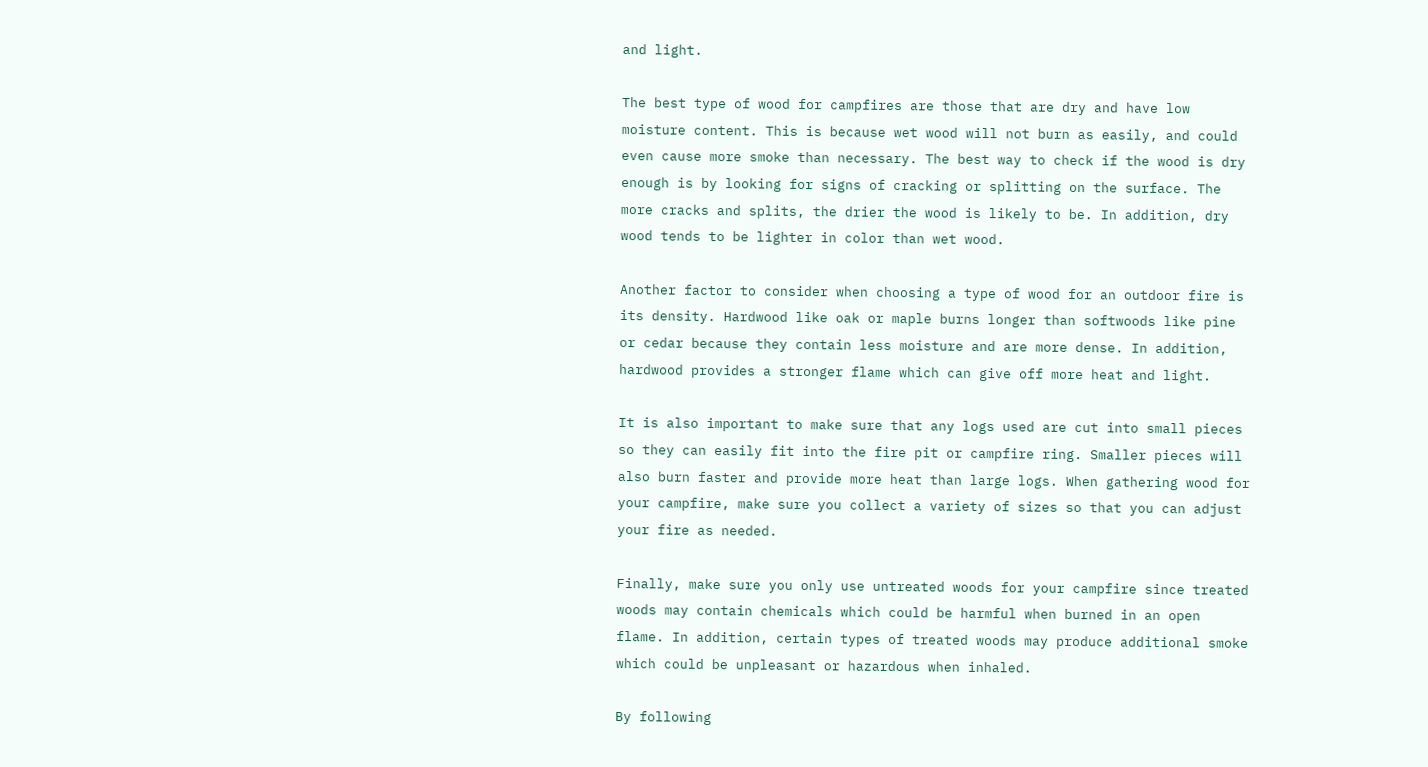and light.

The best type of wood for campfires are those that are dry and have low moisture content. This is because wet wood will not burn as easily, and could even cause more smoke than necessary. The best way to check if the wood is dry enough is by looking for signs of cracking or splitting on the surface. The more cracks and splits, the drier the wood is likely to be. In addition, dry wood tends to be lighter in color than wet wood.

Another factor to consider when choosing a type of wood for an outdoor fire is its density. Hardwood like oak or maple burns longer than softwoods like pine or cedar because they contain less moisture and are more dense. In addition, hardwood provides a stronger flame which can give off more heat and light.

It is also important to make sure that any logs used are cut into small pieces so they can easily fit into the fire pit or campfire ring. Smaller pieces will also burn faster and provide more heat than large logs. When gathering wood for your campfire, make sure you collect a variety of sizes so that you can adjust your fire as needed.

Finally, make sure you only use untreated woods for your campfire since treated woods may contain chemicals which could be harmful when burned in an open flame. In addition, certain types of treated woods may produce additional smoke which could be unpleasant or hazardous when inhaled.

By following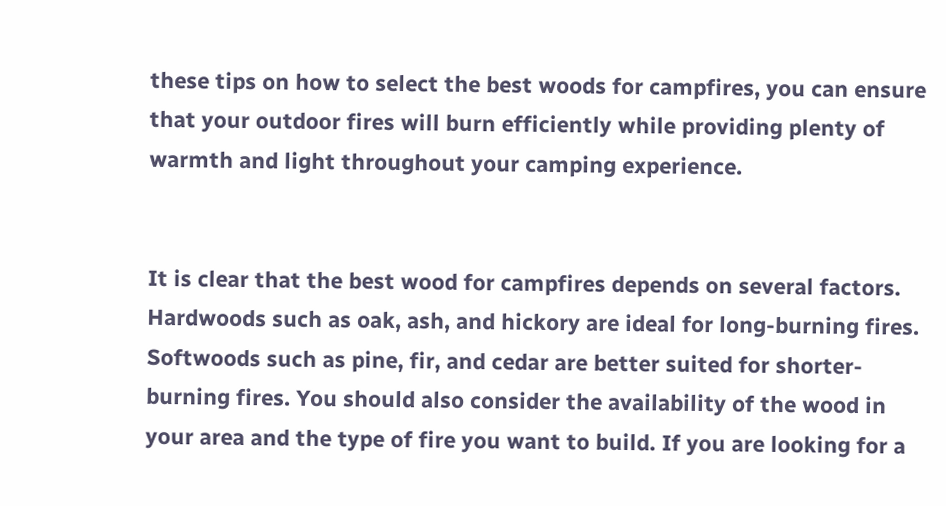these tips on how to select the best woods for campfires, you can ensure that your outdoor fires will burn efficiently while providing plenty of warmth and light throughout your camping experience.


It is clear that the best wood for campfires depends on several factors. Hardwoods such as oak, ash, and hickory are ideal for long-burning fires. Softwoods such as pine, fir, and cedar are better suited for shorter-burning fires. You should also consider the availability of the wood in your area and the type of fire you want to build. If you are looking for a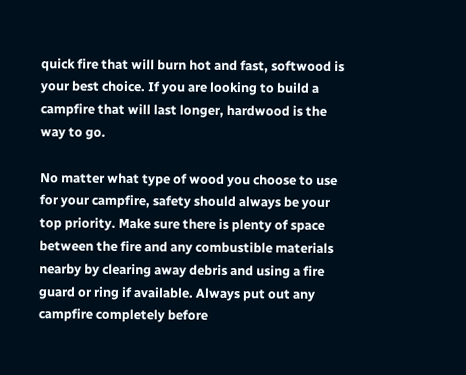quick fire that will burn hot and fast, softwood is your best choice. If you are looking to build a campfire that will last longer, hardwood is the way to go.

No matter what type of wood you choose to use for your campfire, safety should always be your top priority. Make sure there is plenty of space between the fire and any combustible materials nearby by clearing away debris and using a fire guard or ring if available. Always put out any campfire completely before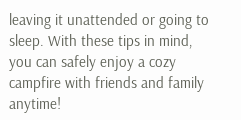leaving it unattended or going to sleep. With these tips in mind, you can safely enjoy a cozy campfire with friends and family anytime!